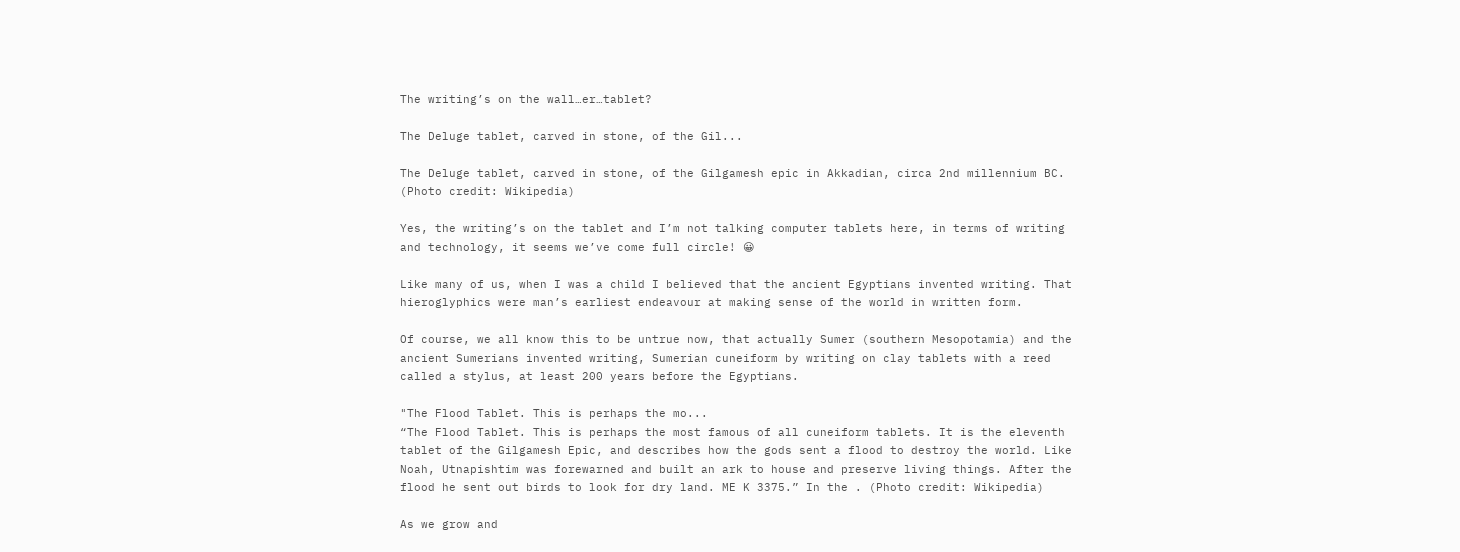The writing’s on the wall…er…tablet?

The Deluge tablet, carved in stone, of the Gil...

The Deluge tablet, carved in stone, of the Gilgamesh epic in Akkadian, circa 2nd millennium BC. (Photo credit: Wikipedia)

Yes, the writing’s on the tablet and I’m not talking computer tablets here, in terms of writing and technology, it seems we’ve come full circle! 😀

Like many of us, when I was a child I believed that the ancient Egyptians invented writing. That hieroglyphics were man’s earliest endeavour at making sense of the world in written form.

Of course, we all know this to be untrue now, that actually Sumer (southern Mesopotamia) and the ancient Sumerians invented writing, Sumerian cuneiform by writing on clay tablets with a reed called a stylus, at least 200 years before the Egyptians.

"The Flood Tablet. This is perhaps the mo...
“The Flood Tablet. This is perhaps the most famous of all cuneiform tablets. It is the eleventh tablet of the Gilgamesh Epic, and describes how the gods sent a flood to destroy the world. Like Noah, Utnapishtim was forewarned and built an ark to house and preserve living things. After the flood he sent out birds to look for dry land. ME K 3375.” In the . (Photo credit: Wikipedia)

As we grow and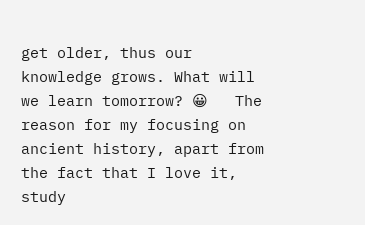get older, thus our knowledge grows. What will we learn tomorrow? 😀   The reason for my focusing on ancient history, apart from the fact that I love it, study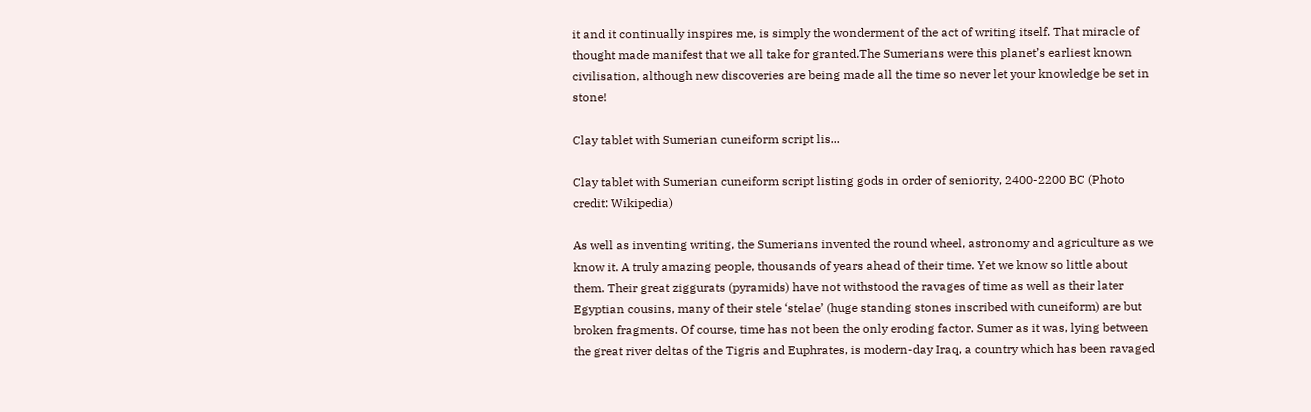it and it continually inspires me, is simply the wonderment of the act of writing itself. That miracle of thought made manifest that we all take for granted.The Sumerians were this planet’s earliest known civilisation, although new discoveries are being made all the time so never let your knowledge be set in stone!

Clay tablet with Sumerian cuneiform script lis...

Clay tablet with Sumerian cuneiform script listing gods in order of seniority, 2400-2200 BC (Photo credit: Wikipedia)

As well as inventing writing, the Sumerians invented the round wheel, astronomy and agriculture as we know it. A truly amazing people, thousands of years ahead of their time. Yet we know so little about them. Their great ziggurats (pyramids) have not withstood the ravages of time as well as their later Egyptian cousins, many of their stele ‘stelae’ (huge standing stones inscribed with cuneiform) are but broken fragments. Of course, time has not been the only eroding factor. Sumer as it was, lying between the great river deltas of the Tigris and Euphrates, is modern-day Iraq, a country which has been ravaged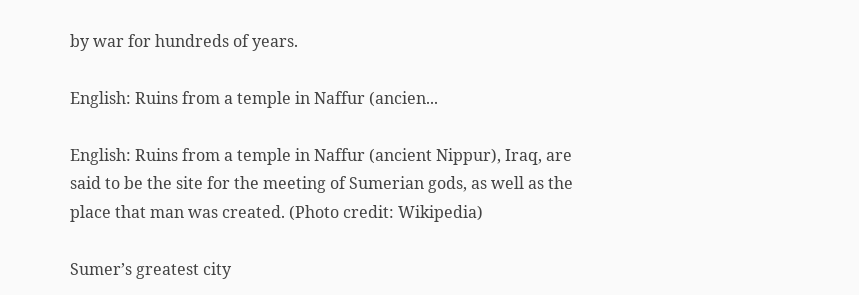by war for hundreds of years.

English: Ruins from a temple in Naffur (ancien...

English: Ruins from a temple in Naffur (ancient Nippur), Iraq, are said to be the site for the meeting of Sumerian gods, as well as the place that man was created. (Photo credit: Wikipedia)

Sumer’s greatest city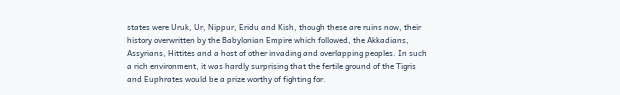states were Uruk, Ur, Nippur, Eridu and Kish, though these are ruins now, their history overwritten by the Babylonian Empire which followed, the Akkadians, Assyrians, Hittites and a host of other invading and overlapping peoples. In such a rich environment, it was hardly surprising that the fertile ground of the Tigris and Euphrates would be a prize worthy of fighting for.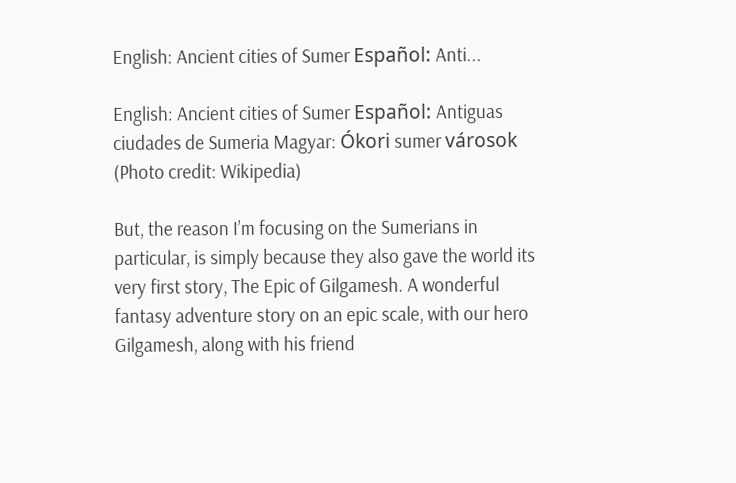English: Ancient cities of Sumer Español: Anti...

English: Ancient cities of Sumer Español: Antiguas ciudades de Sumeria Magyar: Ókori sumer városok (Photo credit: Wikipedia)

But, the reason I’m focusing on the Sumerians in particular, is simply because they also gave the world its very first story, The Epic of Gilgamesh. A wonderful fantasy adventure story on an epic scale, with our hero Gilgamesh, along with his friend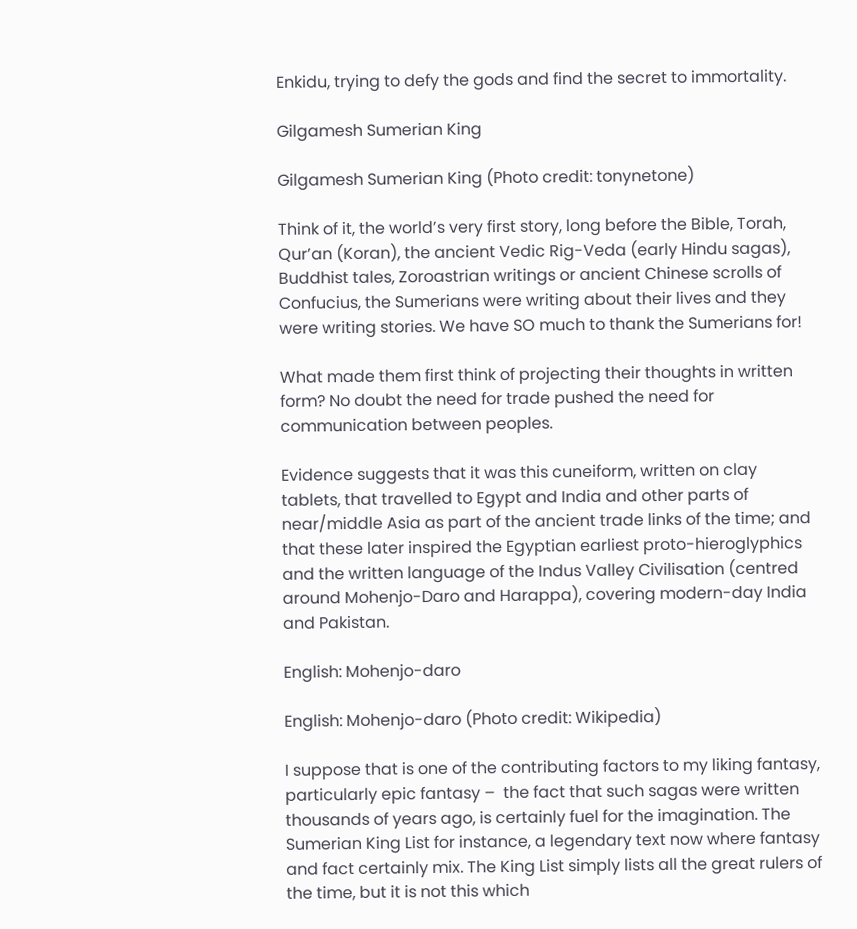Enkidu, trying to defy the gods and find the secret to immortality.

Gilgamesh Sumerian King

Gilgamesh Sumerian King (Photo credit: tonynetone)

Think of it, the world’s very first story, long before the Bible, Torah, Qur’an (Koran), the ancient Vedic Rig-Veda (early Hindu sagas), Buddhist tales, Zoroastrian writings or ancient Chinese scrolls of Confucius, the Sumerians were writing about their lives and they were writing stories. We have SO much to thank the Sumerians for!

What made them first think of projecting their thoughts in written form? No doubt the need for trade pushed the need for communication between peoples.

Evidence suggests that it was this cuneiform, written on clay tablets, that travelled to Egypt and India and other parts of near/middle Asia as part of the ancient trade links of the time; and that these later inspired the Egyptian earliest proto-hieroglyphics and the written language of the Indus Valley Civilisation (centred around Mohenjo-Daro and Harappa), covering modern-day India and Pakistan.

English: Mohenjo-daro

English: Mohenjo-daro (Photo credit: Wikipedia)

I suppose that is one of the contributing factors to my liking fantasy, particularly epic fantasy –  the fact that such sagas were written thousands of years ago, is certainly fuel for the imagination. The Sumerian King List for instance, a legendary text now where fantasy and fact certainly mix. The King List simply lists all the great rulers of the time, but it is not this which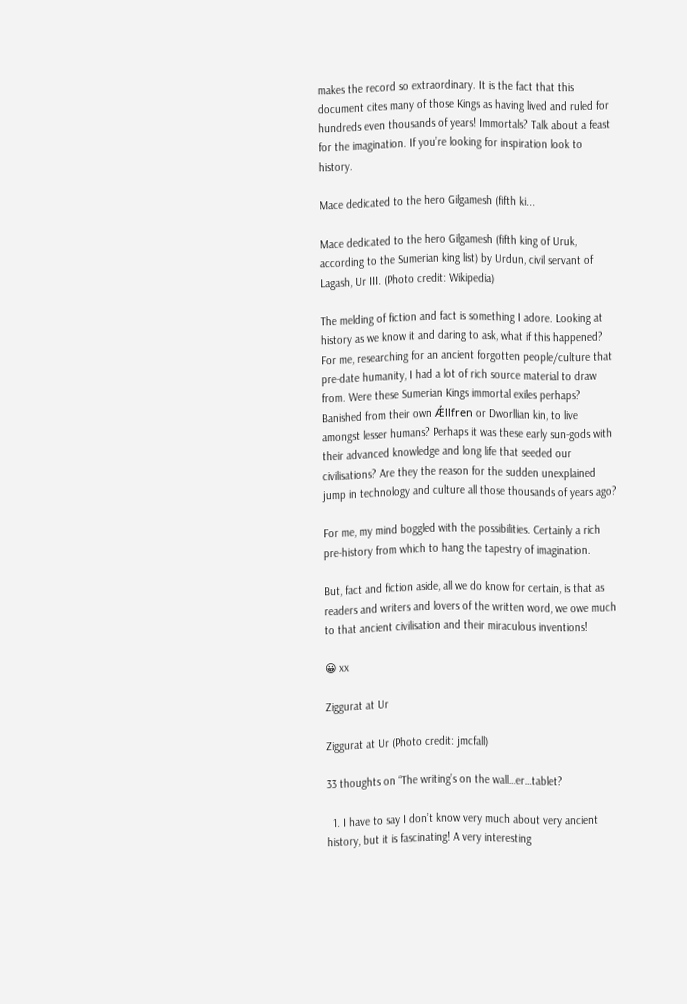makes the record so extraordinary. It is the fact that this document cites many of those Kings as having lived and ruled for hundreds even thousands of years! Immortals? Talk about a feast for the imagination. If you’re looking for inspiration look to history.

Mace dedicated to the hero Gilgamesh (fifth ki...

Mace dedicated to the hero Gilgamesh (fifth king of Uruk, according to the Sumerian king list) by Urdun, civil servant of Lagash, Ur III. (Photo credit: Wikipedia)

The melding of fiction and fact is something I adore. Looking at history as we know it and daring to ask, what if this happened? For me, researching for an ancient forgotten people/culture that pre-date humanity, I had a lot of rich source material to draw from. Were these Sumerian Kings immortal exiles perhaps? Banished from their own Ǽllfren or Dworllian kin, to live amongst lesser humans? Perhaps it was these early sun-gods with their advanced knowledge and long life that seeded our civilisations? Are they the reason for the sudden unexplained jump in technology and culture all those thousands of years ago?

For me, my mind boggled with the possibilities. Certainly a rich pre-history from which to hang the tapestry of imagination.

But, fact and fiction aside, all we do know for certain, is that as readers and writers and lovers of the written word, we owe much to that ancient civilisation and their miraculous inventions!

😀 xx

Ziggurat at Ur

Ziggurat at Ur (Photo credit: jmcfall)

33 thoughts on “The writing’s on the wall…er…tablet?

  1. I have to say I don’t know very much about very ancient history, but it is fascinating! A very interesting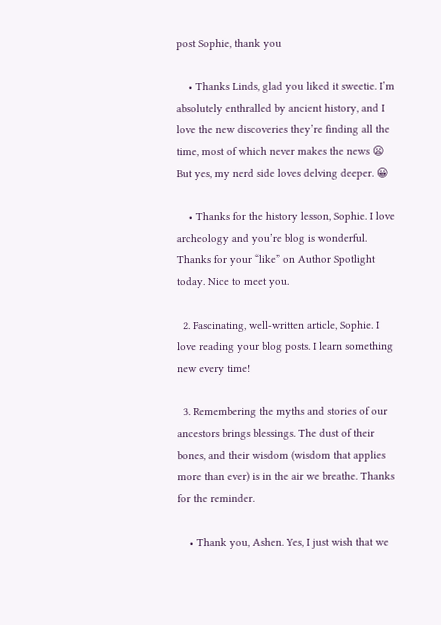post Sophie, thank you

    • Thanks Linds, glad you liked it sweetie. I’m absolutely enthralled by ancient history, and I love the new discoveries they’re finding all the time, most of which never makes the news 😦 But yes, my nerd side loves delving deeper. 😀

    • Thanks for the history lesson, Sophie. I love archeology and you’re blog is wonderful. Thanks for your “like” on Author Spotlight today. Nice to meet you.

  2. Fascinating, well-written article, Sophie. I love reading your blog posts. I learn something new every time!

  3. Remembering the myths and stories of our ancestors brings blessings. The dust of their bones, and their wisdom (wisdom that applies more than ever) is in the air we breathe. Thanks for the reminder.

    • Thank you, Ashen. Yes, I just wish that we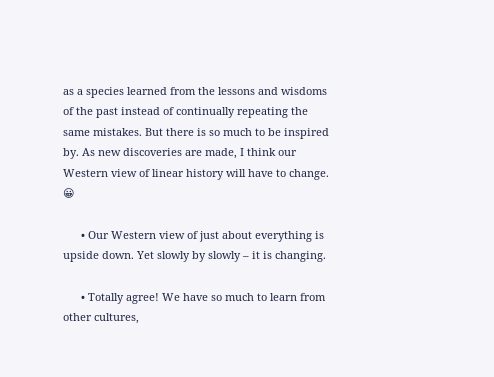as a species learned from the lessons and wisdoms of the past instead of continually repeating the same mistakes. But there is so much to be inspired by. As new discoveries are made, I think our Western view of linear history will have to change. 😀

      • Our Western view of just about everything is upside down. Yet slowly by slowly – it is changing.

      • Totally agree! We have so much to learn from other cultures,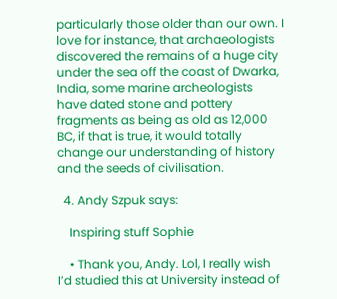particularly those older than our own. I love for instance, that archaeologists discovered the remains of a huge city under the sea off the coast of Dwarka, India, some marine archeologists have dated stone and pottery fragments as being as old as 12,000 BC, if that is true, it would totally change our understanding of history and the seeds of civilisation.

  4. Andy Szpuk says:

    Inspiring stuff Sophie

    • Thank you, Andy. Lol, I really wish I’d studied this at University instead of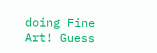doing Fine Art! Guess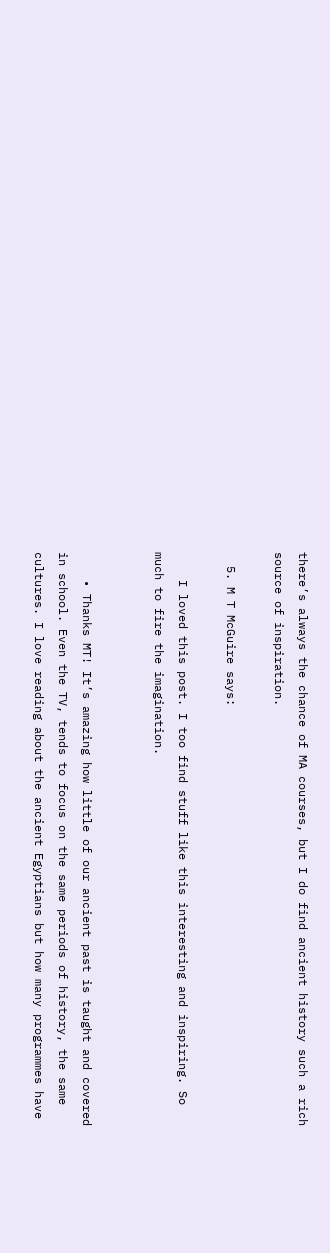there’s always the chance of MA courses, but I do find ancient history such a rich source of inspiration.

  5. M T McGuire says:

    I loved this post. I too find stuff like this interesting and inspiring. So much to fire the imagination.


    • Thanks MT! It’s amazing how little of our ancient past is taught and covered in school. Even the TV, tends to focus on the same periods of history, the same cultures. I love reading about the ancient Egyptians but how many programmes have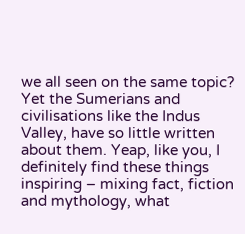we all seen on the same topic? Yet the Sumerians and civilisations like the Indus Valley, have so little written about them. Yeap, like you, I definitely find these things inspiring – mixing fact, fiction and mythology, what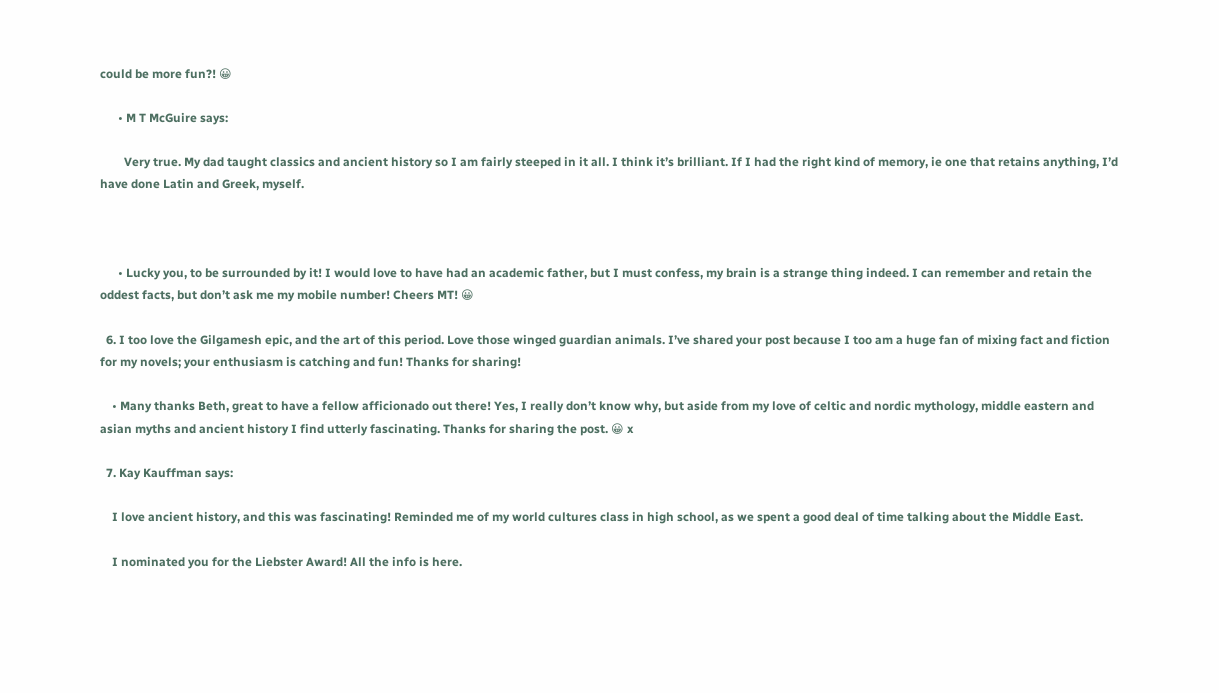could be more fun?! 😀

      • M T McGuire says:

        Very true. My dad taught classics and ancient history so I am fairly steeped in it all. I think it’s brilliant. If I had the right kind of memory, ie one that retains anything, I’d have done Latin and Greek, myself.



      • Lucky you, to be surrounded by it! I would love to have had an academic father, but I must confess, my brain is a strange thing indeed. I can remember and retain the oddest facts, but don’t ask me my mobile number! Cheers MT! 😀

  6. I too love the Gilgamesh epic, and the art of this period. Love those winged guardian animals. I’ve shared your post because I too am a huge fan of mixing fact and fiction for my novels; your enthusiasm is catching and fun! Thanks for sharing!

    • Many thanks Beth, great to have a fellow afficionado out there! Yes, I really don’t know why, but aside from my love of celtic and nordic mythology, middle eastern and asian myths and ancient history I find utterly fascinating. Thanks for sharing the post. 😀 x

  7. Kay Kauffman says:

    I love ancient history, and this was fascinating! Reminded me of my world cultures class in high school, as we spent a good deal of time talking about the Middle East.

    I nominated you for the Liebster Award! All the info is here.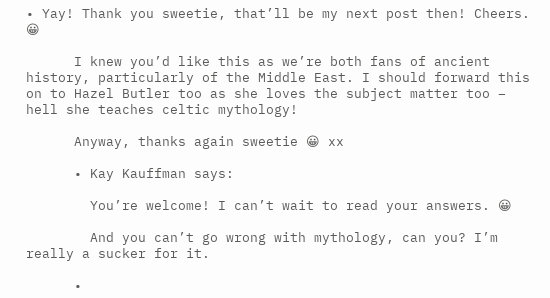• Yay! Thank you sweetie, that’ll be my next post then! Cheers. 😀

      I knew you’d like this as we’re both fans of ancient history, particularly of the Middle East. I should forward this on to Hazel Butler too as she loves the subject matter too – hell she teaches celtic mythology!

      Anyway, thanks again sweetie 😀 xx

      • Kay Kauffman says:

        You’re welcome! I can’t wait to read your answers. 😀

        And you can’t go wrong with mythology, can you? I’m really a sucker for it.

      •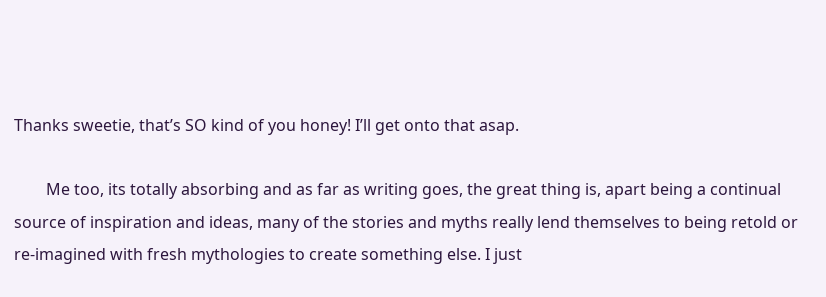Thanks sweetie, that’s SO kind of you honey! I’ll get onto that asap.

        Me too, its totally absorbing and as far as writing goes, the great thing is, apart being a continual source of inspiration and ideas, many of the stories and myths really lend themselves to being retold or re-imagined with fresh mythologies to create something else. I just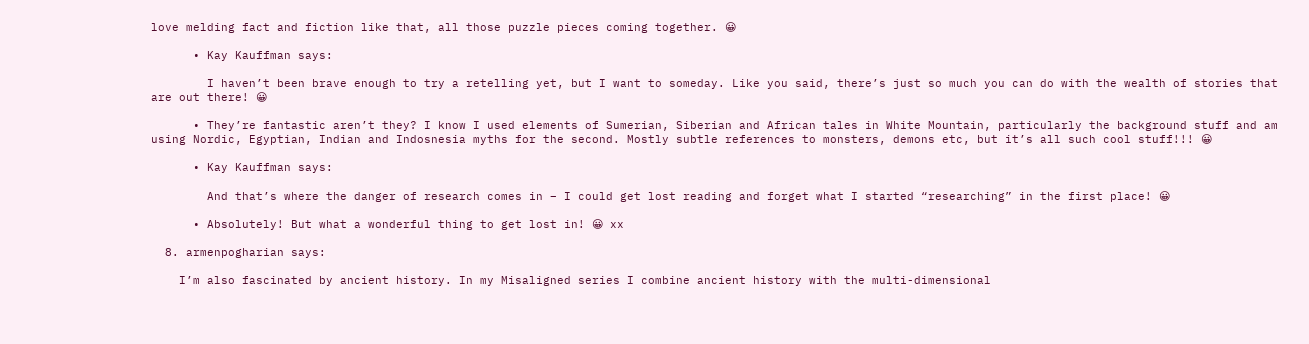love melding fact and fiction like that, all those puzzle pieces coming together. 😀

      • Kay Kauffman says:

        I haven’t been brave enough to try a retelling yet, but I want to someday. Like you said, there’s just so much you can do with the wealth of stories that are out there! 😀

      • They’re fantastic aren’t they? I know I used elements of Sumerian, Siberian and African tales in White Mountain, particularly the background stuff and am using Nordic, Egyptian, Indian and Indosnesia myths for the second. Mostly subtle references to monsters, demons etc, but it’s all such cool stuff!!! 😀

      • Kay Kauffman says:

        And that’s where the danger of research comes in – I could get lost reading and forget what I started “researching” in the first place! 😀

      • Absolutely! But what a wonderful thing to get lost in! 😀 xx

  8. armenpogharian says:

    I’m also fascinated by ancient history. In my Misaligned series I combine ancient history with the multi-dimensional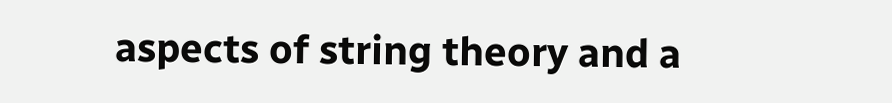aspects of string theory and a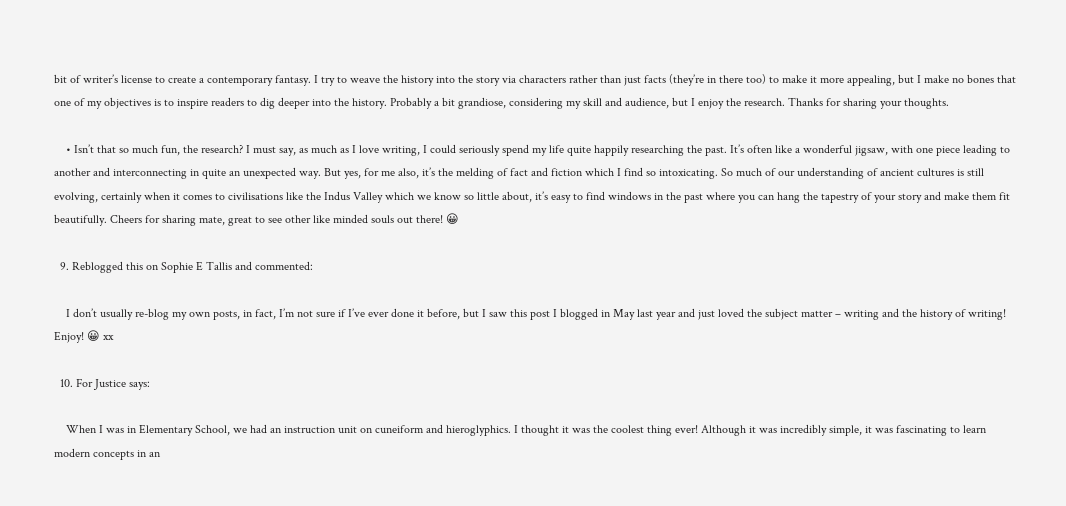bit of writer’s license to create a contemporary fantasy. I try to weave the history into the story via characters rather than just facts (they’re in there too) to make it more appealing, but I make no bones that one of my objectives is to inspire readers to dig deeper into the history. Probably a bit grandiose, considering my skill and audience, but I enjoy the research. Thanks for sharing your thoughts.

    • Isn’t that so much fun, the research? I must say, as much as I love writing, I could seriously spend my life quite happily researching the past. It’s often like a wonderful jigsaw, with one piece leading to another and interconnecting in quite an unexpected way. But yes, for me also, it’s the melding of fact and fiction which I find so intoxicating. So much of our understanding of ancient cultures is still evolving, certainly when it comes to civilisations like the Indus Valley which we know so little about, it’s easy to find windows in the past where you can hang the tapestry of your story and make them fit beautifully. Cheers for sharing mate, great to see other like minded souls out there! 😀

  9. Reblogged this on Sophie E Tallis and commented:

    I don’t usually re-blog my own posts, in fact, I’m not sure if I’ve ever done it before, but I saw this post I blogged in May last year and just loved the subject matter – writing and the history of writing! Enjoy! 😀 xx

  10. For Justice says:

    When I was in Elementary School, we had an instruction unit on cuneiform and hieroglyphics. I thought it was the coolest thing ever! Although it was incredibly simple, it was fascinating to learn modern concepts in an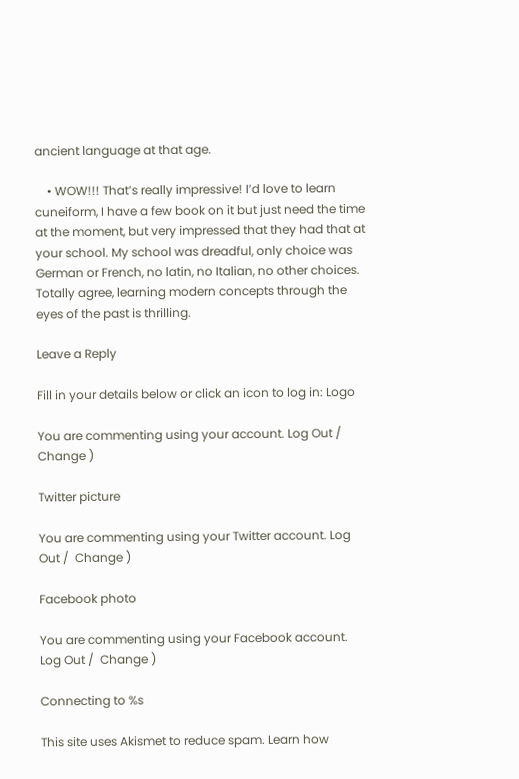ancient language at that age.

    • WOW!!! That’s really impressive! I’d love to learn cuneiform, I have a few book on it but just need the time at the moment, but very impressed that they had that at your school. My school was dreadful, only choice was German or French, no latin, no Italian, no other choices. Totally agree, learning modern concepts through the eyes of the past is thrilling.

Leave a Reply

Fill in your details below or click an icon to log in: Logo

You are commenting using your account. Log Out /  Change )

Twitter picture

You are commenting using your Twitter account. Log Out /  Change )

Facebook photo

You are commenting using your Facebook account. Log Out /  Change )

Connecting to %s

This site uses Akismet to reduce spam. Learn how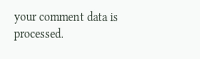your comment data is processed.